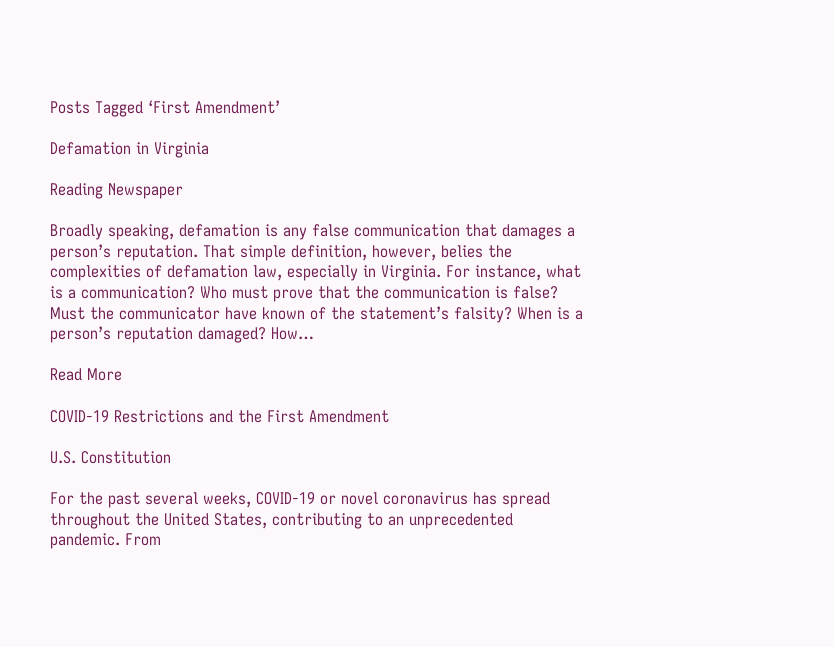Posts Tagged ‘First Amendment’

Defamation in Virginia

Reading Newspaper

Broadly speaking, defamation is any false communication that damages a person’s reputation. That simple definition, however, belies the complexities of defamation law, especially in Virginia. For instance, what is a communication? Who must prove that the communication is false? Must the communicator have known of the statement’s falsity? When is a person’s reputation damaged? How…

Read More

COVID-19 Restrictions and the First Amendment

U.S. Constitution

For the past several weeks, COVID-19 or novel coronavirus has spread throughout the United States, contributing to an unprecedented pandemic. From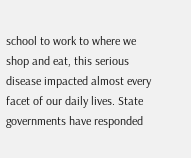school to work to where we shop and eat, this serious disease impacted almost every facet of our daily lives. State governments have responded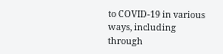to COVID-19 in various ways, including through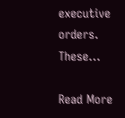executive orders. These…

Read More